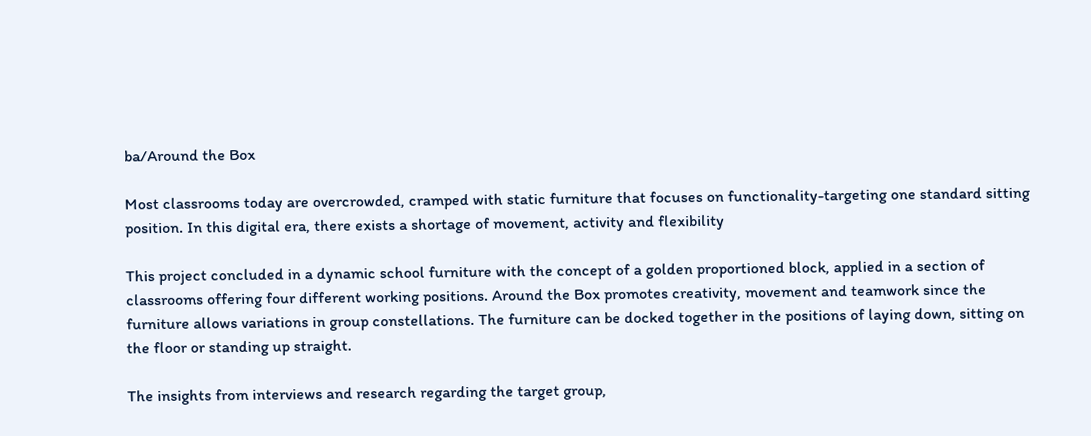ba/Around the Box

Most classrooms today are overcrowded, cramped with static furniture that focuses on functionality-targeting one standard sitting position. In this digital era, there exists a shortage of movement, activity and flexibility

This project concluded in a dynamic school furniture with the concept of a golden proportioned block, applied in a section of classrooms offering four different working positions. Around the Box promotes creativity, movement and teamwork since the furniture allows variations in group constellations. The furniture can be docked together in the positions of laying down, sitting on the floor or standing up straight.

The insights from interviews and research regarding the target group,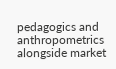pedagogics and anthropometrics alongside market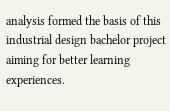analysis formed the basis of this industrial design bachelor project aiming for better learning experiences.